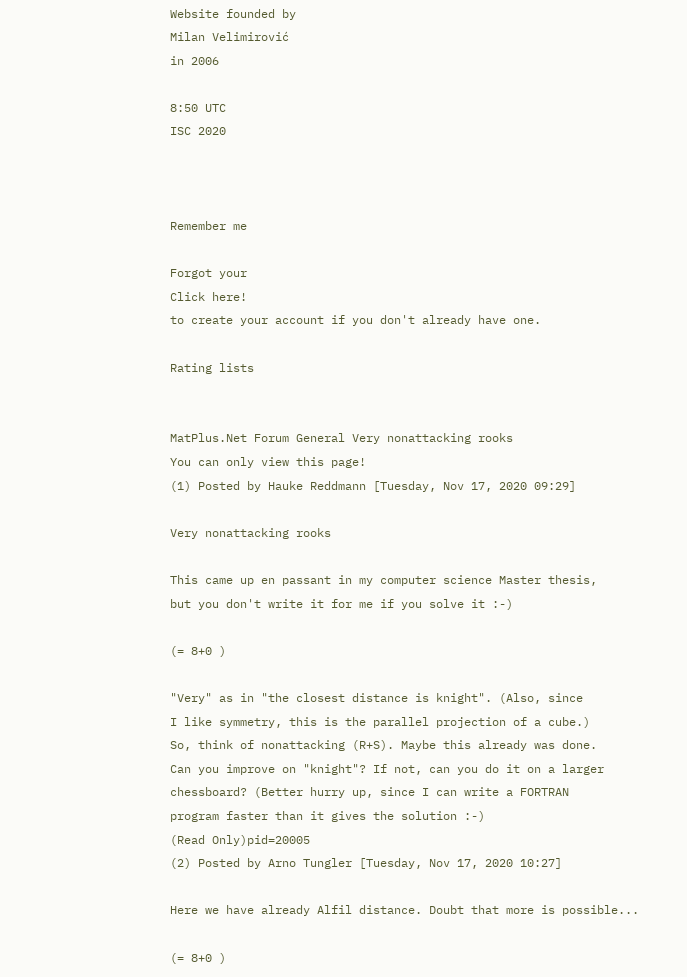Website founded by
Milan Velimirović
in 2006

8:50 UTC
ISC 2020



Remember me

Forgot your
Click here!
to create your account if you don't already have one.

Rating lists


MatPlus.Net Forum General Very nonattacking rooks
You can only view this page!
(1) Posted by Hauke Reddmann [Tuesday, Nov 17, 2020 09:29]

Very nonattacking rooks

This came up en passant in my computer science Master thesis,
but you don't write it for me if you solve it :-)

(= 8+0 )

"Very" as in "the closest distance is knight". (Also, since
I like symmetry, this is the parallel projection of a cube.)
So, think of nonattacking (R+S). Maybe this already was done.
Can you improve on "knight"? If not, can you do it on a larger
chessboard? (Better hurry up, since I can write a FORTRAN
program faster than it gives the solution :-)
(Read Only)pid=20005
(2) Posted by Arno Tungler [Tuesday, Nov 17, 2020 10:27]

Here we have already Alfil distance. Doubt that more is possible...

(= 8+0 )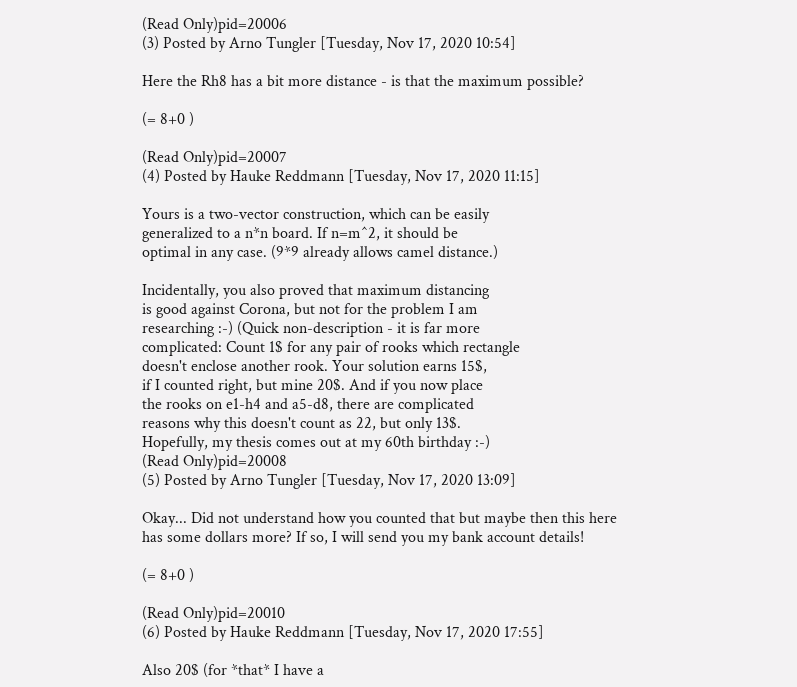(Read Only)pid=20006
(3) Posted by Arno Tungler [Tuesday, Nov 17, 2020 10:54]

Here the Rh8 has a bit more distance - is that the maximum possible?

(= 8+0 )

(Read Only)pid=20007
(4) Posted by Hauke Reddmann [Tuesday, Nov 17, 2020 11:15]

Yours is a two-vector construction, which can be easily
generalized to a n*n board. If n=m^2, it should be
optimal in any case. (9*9 already allows camel distance.)

Incidentally, you also proved that maximum distancing
is good against Corona, but not for the problem I am
researching :-) (Quick non-description - it is far more
complicated: Count 1$ for any pair of rooks which rectangle
doesn't enclose another rook. Your solution earns 15$,
if I counted right, but mine 20$. And if you now place
the rooks on e1-h4 and a5-d8, there are complicated
reasons why this doesn't count as 22, but only 13$.
Hopefully, my thesis comes out at my 60th birthday :-)
(Read Only)pid=20008
(5) Posted by Arno Tungler [Tuesday, Nov 17, 2020 13:09]

Okay... Did not understand how you counted that but maybe then this here has some dollars more? If so, I will send you my bank account details!

(= 8+0 )

(Read Only)pid=20010
(6) Posted by Hauke Reddmann [Tuesday, Nov 17, 2020 17:55]

Also 20$ (for *that* I have a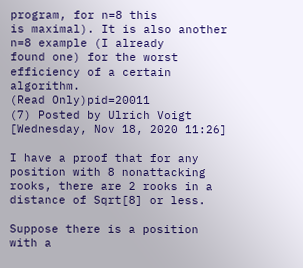program, for n=8 this
is maximal). It is also another n=8 example (I already
found one) for the worst efficiency of a certain algorithm.
(Read Only)pid=20011
(7) Posted by Ulrich Voigt [Wednesday, Nov 18, 2020 11:26]

I have a proof that for any position with 8 nonattacking rooks, there are 2 rooks in a distance of Sqrt[8] or less.

Suppose there is a position with a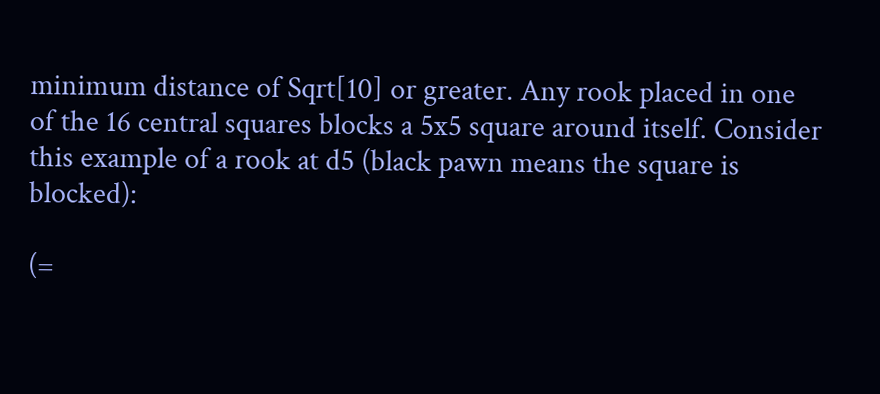minimum distance of Sqrt[10] or greater. Any rook placed in one of the 16 central squares blocks a 5x5 square around itself. Consider this example of a rook at d5 (black pawn means the square is blocked):

(=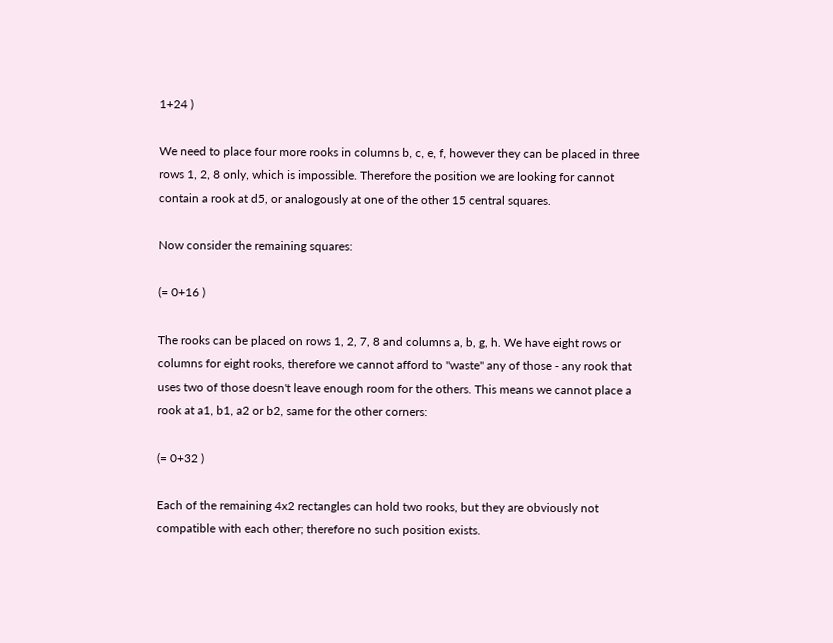1+24 )

We need to place four more rooks in columns b, c, e, f, however they can be placed in three rows 1, 2, 8 only, which is impossible. Therefore the position we are looking for cannot contain a rook at d5, or analogously at one of the other 15 central squares.

Now consider the remaining squares:

(= 0+16 )

The rooks can be placed on rows 1, 2, 7, 8 and columns a, b, g, h. We have eight rows or columns for eight rooks, therefore we cannot afford to "waste" any of those - any rook that uses two of those doesn't leave enough room for the others. This means we cannot place a rook at a1, b1, a2 or b2, same for the other corners:

(= 0+32 )

Each of the remaining 4x2 rectangles can hold two rooks, but they are obviously not compatible with each other; therefore no such position exists.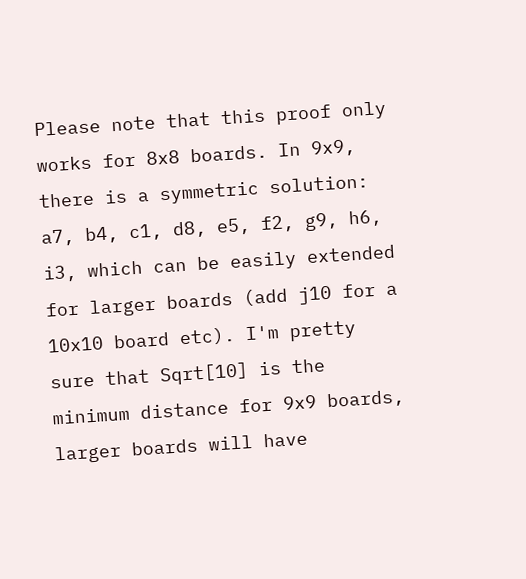Please note that this proof only works for 8x8 boards. In 9x9, there is a symmetric solution: a7, b4, c1, d8, e5, f2, g9, h6, i3, which can be easily extended for larger boards (add j10 for a 10x10 board etc). I'm pretty sure that Sqrt[10] is the minimum distance for 9x9 boards, larger boards will have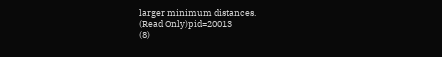larger minimum distances.
(Read Only)pid=20013
(8)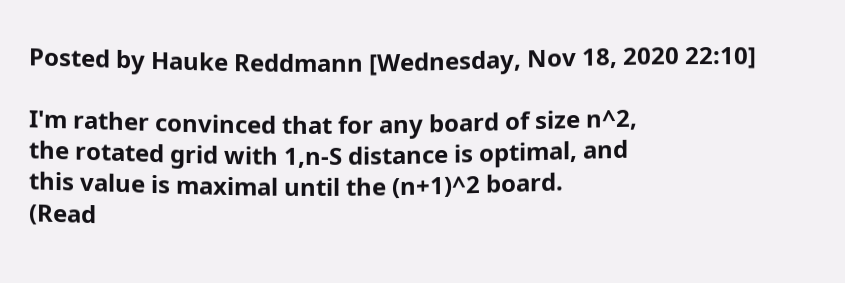Posted by Hauke Reddmann [Wednesday, Nov 18, 2020 22:10]

I'm rather convinced that for any board of size n^2,
the rotated grid with 1,n-S distance is optimal, and
this value is maximal until the (n+1)^2 board.
(Read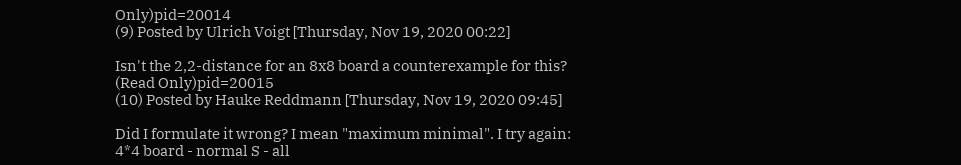Only)pid=20014
(9) Posted by Ulrich Voigt [Thursday, Nov 19, 2020 00:22]

Isn't the 2,2-distance for an 8x8 board a counterexample for this?
(Read Only)pid=20015
(10) Posted by Hauke Reddmann [Thursday, Nov 19, 2020 09:45]

Did I formulate it wrong? I mean "maximum minimal". I try again:
4*4 board - normal S - all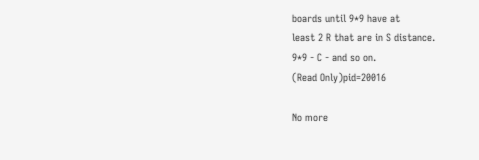boards until 9*9 have at
least 2 R that are in S distance.
9*9 - C - and so on.
(Read Only)pid=20016

No more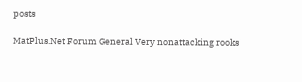posts

MatPlus.Net Forum General Very nonattacking rooks